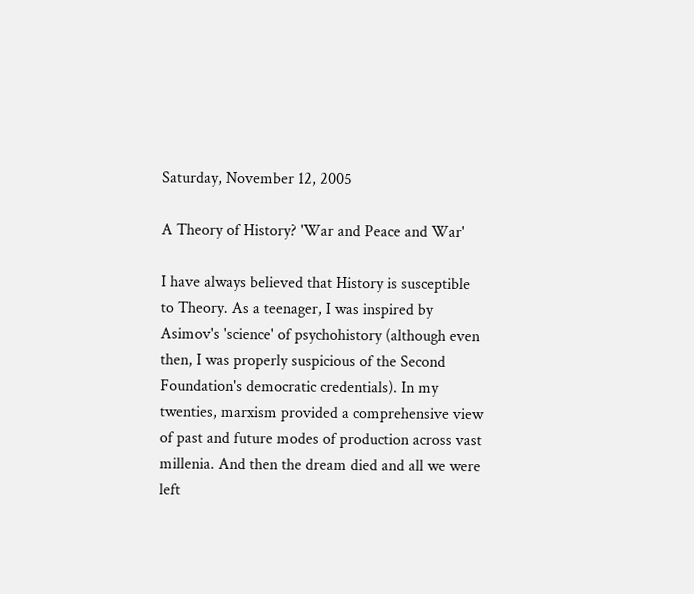Saturday, November 12, 2005

A Theory of History? 'War and Peace and War'

I have always believed that History is susceptible to Theory. As a teenager, I was inspired by Asimov's 'science' of psychohistory (although even then, I was properly suspicious of the Second Foundation's democratic credentials). In my twenties, marxism provided a comprehensive view of past and future modes of production across vast millenia. And then the dream died and all we were left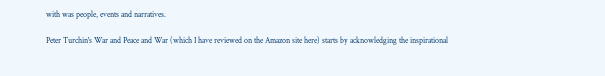with was people, events and narratives.

Peter Turchin's War and Peace and War (which I have reviewed on the Amazon site here) starts by acknowledging the inspirational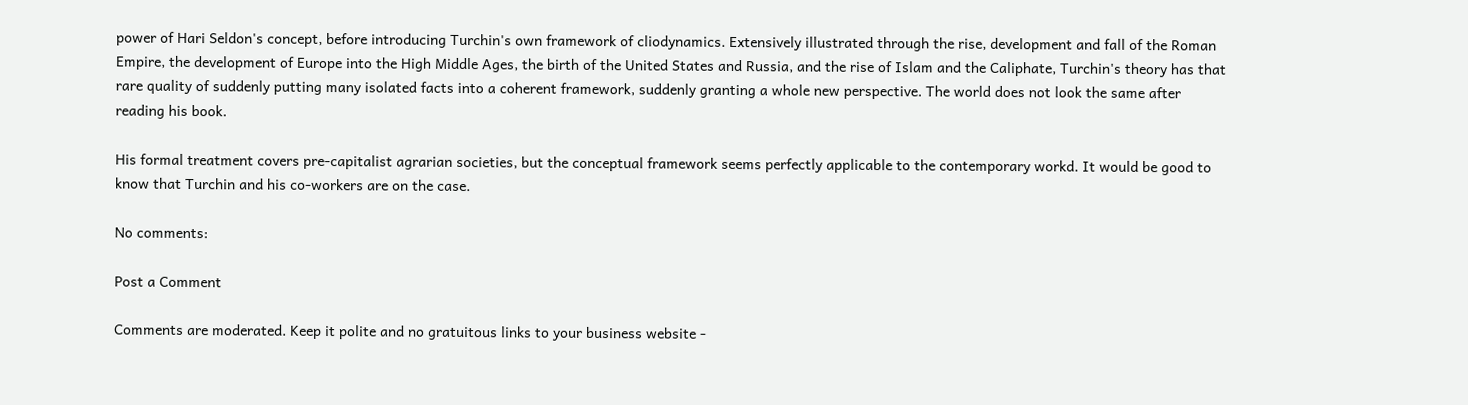power of Hari Seldon's concept, before introducing Turchin's own framework of cliodynamics. Extensively illustrated through the rise, development and fall of the Roman Empire, the development of Europe into the High Middle Ages, the birth of the United States and Russia, and the rise of Islam and the Caliphate, Turchin's theory has that rare quality of suddenly putting many isolated facts into a coherent framework, suddenly granting a whole new perspective. The world does not look the same after reading his book.

His formal treatment covers pre-capitalist agrarian societies, but the conceptual framework seems perfectly applicable to the contemporary workd. It would be good to know that Turchin and his co-workers are on the case.

No comments:

Post a Comment

Comments are moderated. Keep it polite and no gratuitous links to your business website -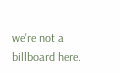we're not a billboard here.